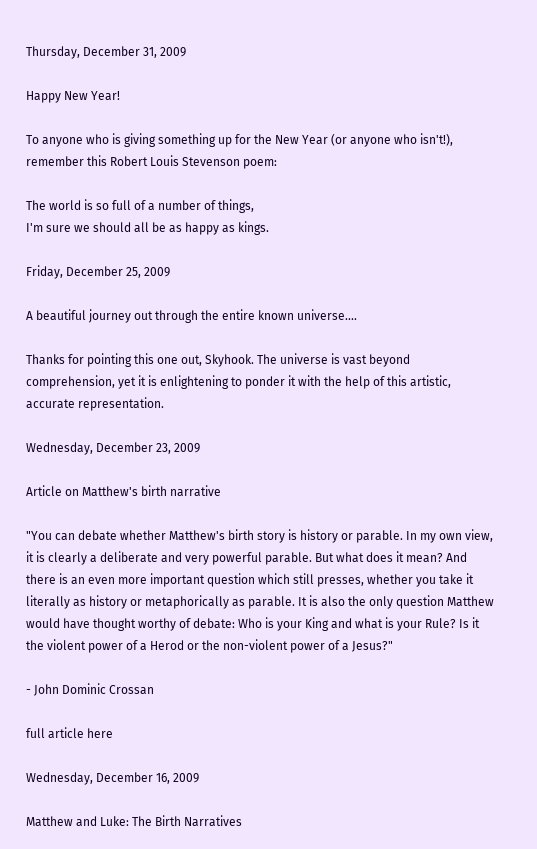Thursday, December 31, 2009

Happy New Year!

To anyone who is giving something up for the New Year (or anyone who isn't!), remember this Robert Louis Stevenson poem:

The world is so full of a number of things,
I'm sure we should all be as happy as kings.

Friday, December 25, 2009

A beautiful journey out through the entire known universe....

Thanks for pointing this one out, Skyhook. The universe is vast beyond comprehension, yet it is enlightening to ponder it with the help of this artistic, accurate representation.

Wednesday, December 23, 2009

Article on Matthew's birth narrative

"You can debate whether Matthew's birth story is history or parable. In my own view, it is clearly a deliberate and very powerful parable. But what does it mean? And there is an even more important question which still presses, whether you take it literally as history or metaphorically as parable. It is also the only question Matthew would have thought worthy of debate: Who is your King and what is your Rule? Is it the violent power of a Herod or the non-violent power of a Jesus?"

- John Dominic Crossan

full article here

Wednesday, December 16, 2009

Matthew and Luke: The Birth Narratives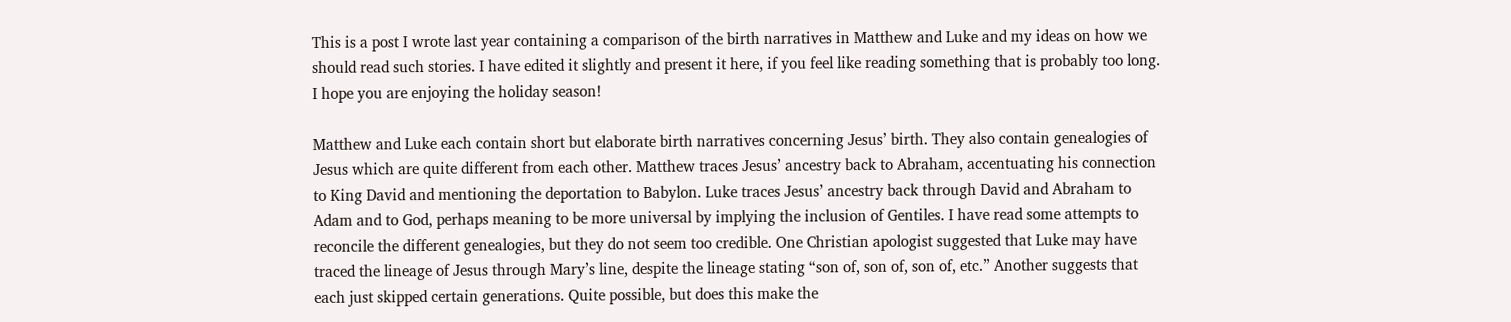This is a post I wrote last year containing a comparison of the birth narratives in Matthew and Luke and my ideas on how we should read such stories. I have edited it slightly and present it here, if you feel like reading something that is probably too long. I hope you are enjoying the holiday season!

Matthew and Luke each contain short but elaborate birth narratives concerning Jesus’ birth. They also contain genealogies of Jesus which are quite different from each other. Matthew traces Jesus’ ancestry back to Abraham, accentuating his connection to King David and mentioning the deportation to Babylon. Luke traces Jesus’ ancestry back through David and Abraham to Adam and to God, perhaps meaning to be more universal by implying the inclusion of Gentiles. I have read some attempts to reconcile the different genealogies, but they do not seem too credible. One Christian apologist suggested that Luke may have traced the lineage of Jesus through Mary’s line, despite the lineage stating “son of, son of, son of, etc.” Another suggests that each just skipped certain generations. Quite possible, but does this make the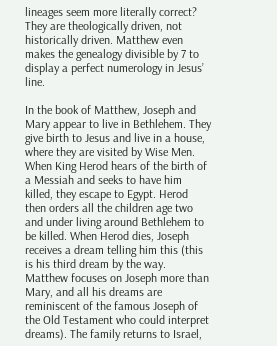lineages seem more literally correct? They are theologically driven, not historically driven. Matthew even makes the genealogy divisible by 7 to display a perfect numerology in Jesus’ line.

In the book of Matthew, Joseph and Mary appear to live in Bethlehem. They give birth to Jesus and live in a house, where they are visited by Wise Men. When King Herod hears of the birth of a Messiah and seeks to have him killed, they escape to Egypt. Herod then orders all the children age two and under living around Bethlehem to be killed. When Herod dies, Joseph receives a dream telling him this (this is his third dream by the way. Matthew focuses on Joseph more than Mary, and all his dreams are reminiscent of the famous Joseph of the Old Testament who could interpret dreams). The family returns to Israel,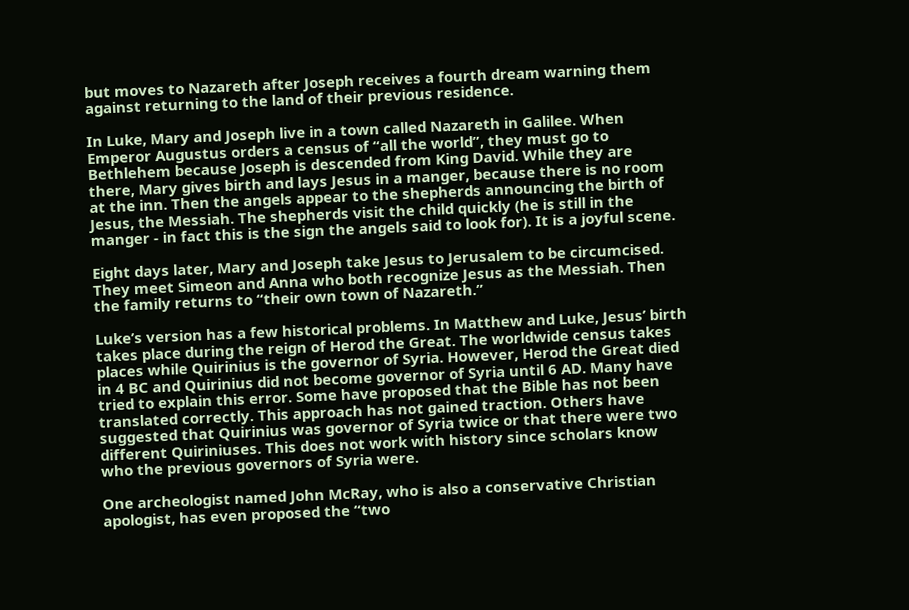but moves to Nazareth after Joseph receives a fourth dream warning them against returning to the land of their previous residence.

In Luke, Mary and Joseph live in a town called Nazareth in Galilee. When Emperor Augustus orders a census of “all the world”, they must go to Bethlehem because Joseph is descended from King David. While they are there, Mary gives birth and lays Jesus in a manger, because there is no room at the inn. Then the angels appear to the shepherds announcing the birth of Jesus, the Messiah. The shepherds visit the child quickly (he is still in the manger - in fact this is the sign the angels said to look for). It is a joyful scene.

Eight days later, Mary and Joseph take Jesus to Jerusalem to be circumcised. They meet Simeon and Anna who both recognize Jesus as the Messiah. Then the family returns to “their own town of Nazareth.”

Luke’s version has a few historical problems. In Matthew and Luke, Jesus’ birth takes place during the reign of Herod the Great. The worldwide census takes places while Quirinius is the governor of Syria. However, Herod the Great died in 4 BC and Quirinius did not become governor of Syria until 6 AD. Many have tried to explain this error. Some have proposed that the Bible has not been translated correctly. This approach has not gained traction. Others have suggested that Quirinius was governor of Syria twice or that there were two different Quiriniuses. This does not work with history since scholars know who the previous governors of Syria were.

One archeologist named John McRay, who is also a conservative Christian apologist, has even proposed the “two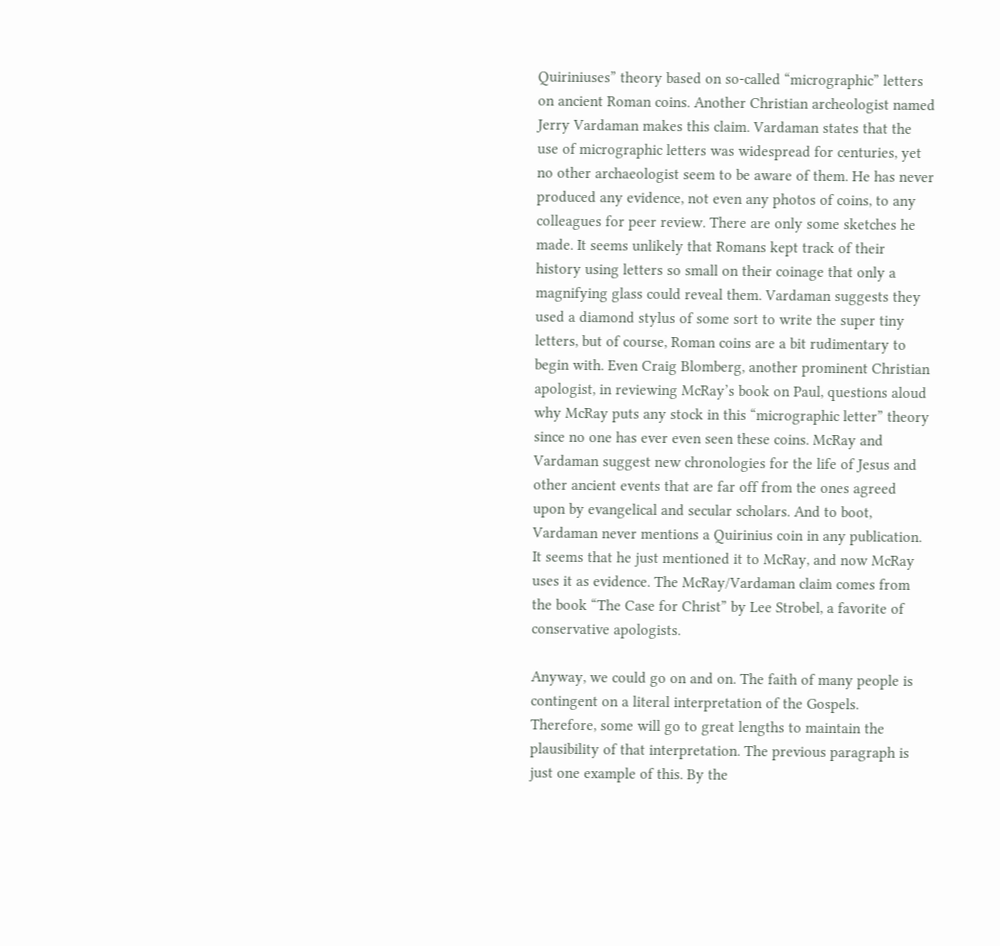Quiriniuses” theory based on so-called “micrographic” letters on ancient Roman coins. Another Christian archeologist named Jerry Vardaman makes this claim. Vardaman states that the use of micrographic letters was widespread for centuries, yet no other archaeologist seem to be aware of them. He has never produced any evidence, not even any photos of coins, to any colleagues for peer review. There are only some sketches he made. It seems unlikely that Romans kept track of their history using letters so small on their coinage that only a magnifying glass could reveal them. Vardaman suggests they used a diamond stylus of some sort to write the super tiny letters, but of course, Roman coins are a bit rudimentary to begin with. Even Craig Blomberg, another prominent Christian apologist, in reviewing McRay’s book on Paul, questions aloud why McRay puts any stock in this “micrographic letter” theory since no one has ever even seen these coins. McRay and Vardaman suggest new chronologies for the life of Jesus and other ancient events that are far off from the ones agreed upon by evangelical and secular scholars. And to boot, Vardaman never mentions a Quirinius coin in any publication. It seems that he just mentioned it to McRay, and now McRay uses it as evidence. The McRay/Vardaman claim comes from the book “The Case for Christ” by Lee Strobel, a favorite of conservative apologists.

Anyway, we could go on and on. The faith of many people is contingent on a literal interpretation of the Gospels. Therefore, some will go to great lengths to maintain the plausibility of that interpretation. The previous paragraph is just one example of this. By the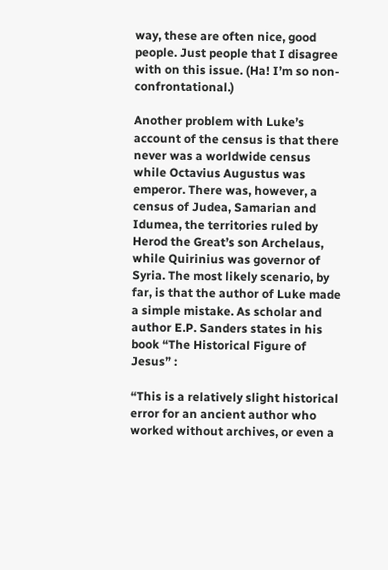way, these are often nice, good people. Just people that I disagree with on this issue. (Ha! I’m so non-confrontational.)

Another problem with Luke’s account of the census is that there never was a worldwide census while Octavius Augustus was emperor. There was, however, a census of Judea, Samarian and Idumea, the territories ruled by Herod the Great’s son Archelaus, while Quirinius was governor of Syria. The most likely scenario, by far, is that the author of Luke made a simple mistake. As scholar and author E.P. Sanders states in his book “The Historical Figure of Jesus” :

“This is a relatively slight historical error for an ancient author who worked without archives, or even a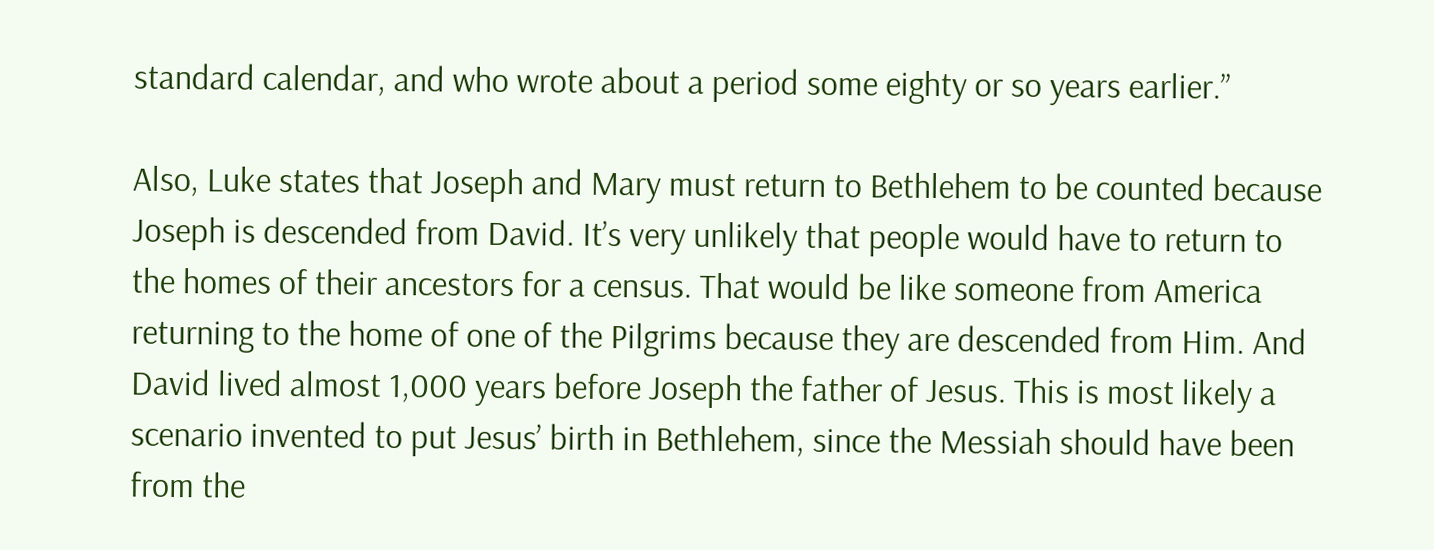standard calendar, and who wrote about a period some eighty or so years earlier.”

Also, Luke states that Joseph and Mary must return to Bethlehem to be counted because Joseph is descended from David. It’s very unlikely that people would have to return to the homes of their ancestors for a census. That would be like someone from America returning to the home of one of the Pilgrims because they are descended from Him. And David lived almost 1,000 years before Joseph the father of Jesus. This is most likely a scenario invented to put Jesus’ birth in Bethlehem, since the Messiah should have been from the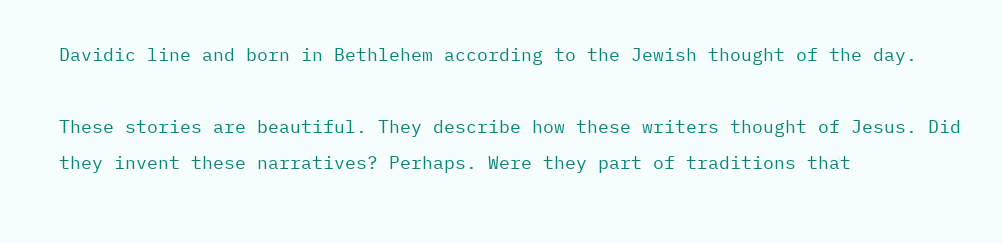Davidic line and born in Bethlehem according to the Jewish thought of the day.

These stories are beautiful. They describe how these writers thought of Jesus. Did they invent these narratives? Perhaps. Were they part of traditions that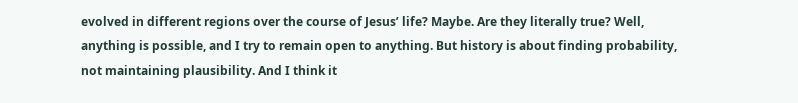evolved in different regions over the course of Jesus’ life? Maybe. Are they literally true? Well, anything is possible, and I try to remain open to anything. But history is about finding probability, not maintaining plausibility. And I think it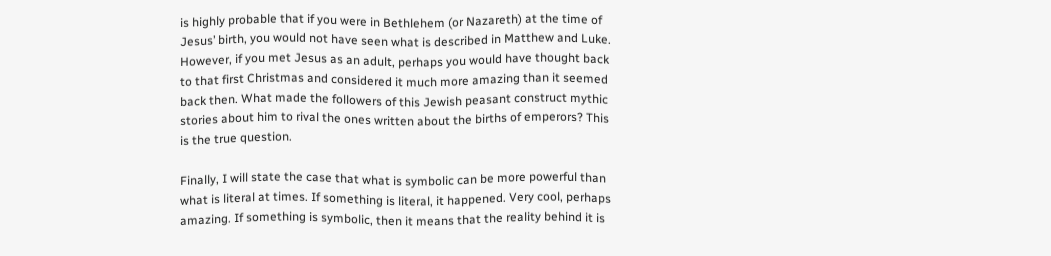is highly probable that if you were in Bethlehem (or Nazareth) at the time of Jesus’ birth, you would not have seen what is described in Matthew and Luke. However, if you met Jesus as an adult, perhaps you would have thought back to that first Christmas and considered it much more amazing than it seemed back then. What made the followers of this Jewish peasant construct mythic stories about him to rival the ones written about the births of emperors? This is the true question.

Finally, I will state the case that what is symbolic can be more powerful than what is literal at times. If something is literal, it happened. Very cool, perhaps amazing. If something is symbolic, then it means that the reality behind it is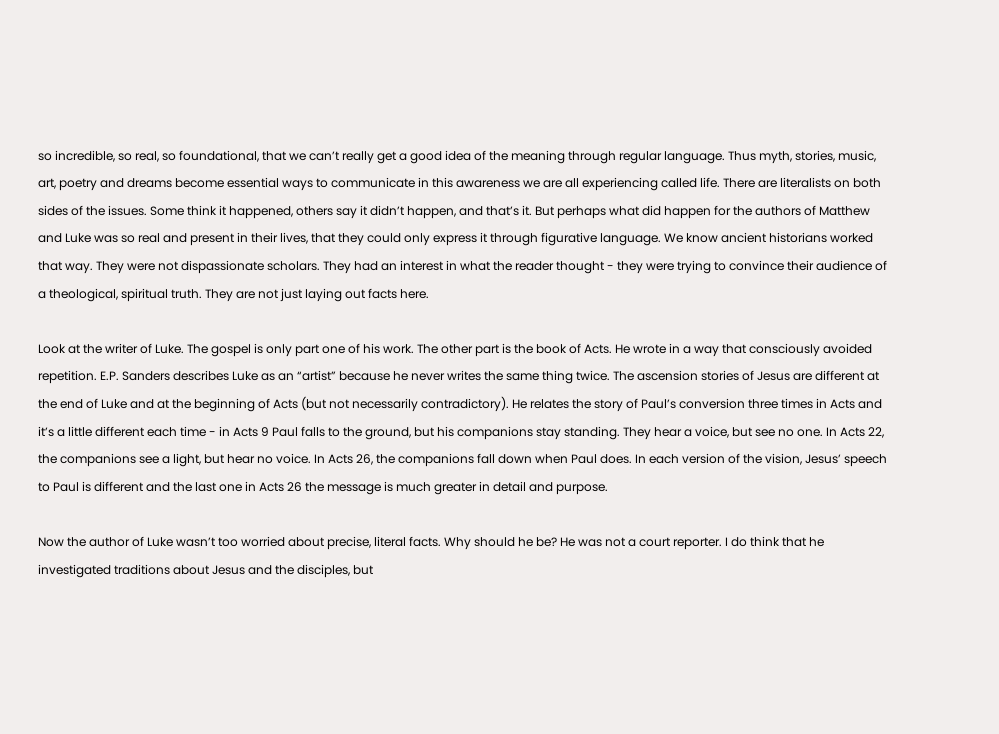so incredible, so real, so foundational, that we can’t really get a good idea of the meaning through regular language. Thus myth, stories, music, art, poetry and dreams become essential ways to communicate in this awareness we are all experiencing called life. There are literalists on both sides of the issues. Some think it happened, others say it didn’t happen, and that’s it. But perhaps what did happen for the authors of Matthew and Luke was so real and present in their lives, that they could only express it through figurative language. We know ancient historians worked that way. They were not dispassionate scholars. They had an interest in what the reader thought - they were trying to convince their audience of a theological, spiritual truth. They are not just laying out facts here.

Look at the writer of Luke. The gospel is only part one of his work. The other part is the book of Acts. He wrote in a way that consciously avoided repetition. E.P. Sanders describes Luke as an “artist” because he never writes the same thing twice. The ascension stories of Jesus are different at the end of Luke and at the beginning of Acts (but not necessarily contradictory). He relates the story of Paul’s conversion three times in Acts and it’s a little different each time - in Acts 9 Paul falls to the ground, but his companions stay standing. They hear a voice, but see no one. In Acts 22, the companions see a light, but hear no voice. In Acts 26, the companions fall down when Paul does. In each version of the vision, Jesus’ speech to Paul is different and the last one in Acts 26 the message is much greater in detail and purpose.

Now the author of Luke wasn’t too worried about precise, literal facts. Why should he be? He was not a court reporter. I do think that he investigated traditions about Jesus and the disciples, but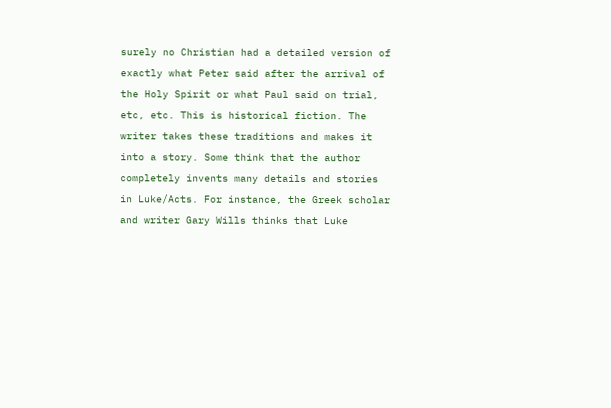surely no Christian had a detailed version of exactly what Peter said after the arrival of the Holy Spirit or what Paul said on trial, etc, etc. This is historical fiction. The writer takes these traditions and makes it into a story. Some think that the author completely invents many details and stories in Luke/Acts. For instance, the Greek scholar and writer Gary Wills thinks that Luke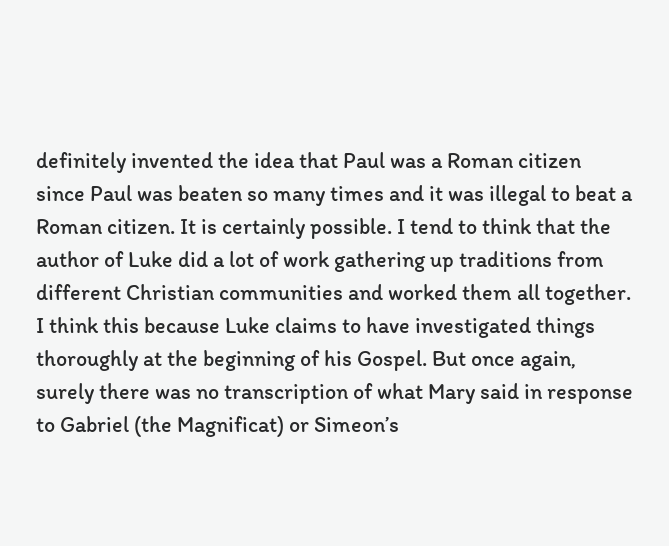definitely invented the idea that Paul was a Roman citizen since Paul was beaten so many times and it was illegal to beat a Roman citizen. It is certainly possible. I tend to think that the author of Luke did a lot of work gathering up traditions from different Christian communities and worked them all together. I think this because Luke claims to have investigated things thoroughly at the beginning of his Gospel. But once again, surely there was no transcription of what Mary said in response to Gabriel (the Magnificat) or Simeon’s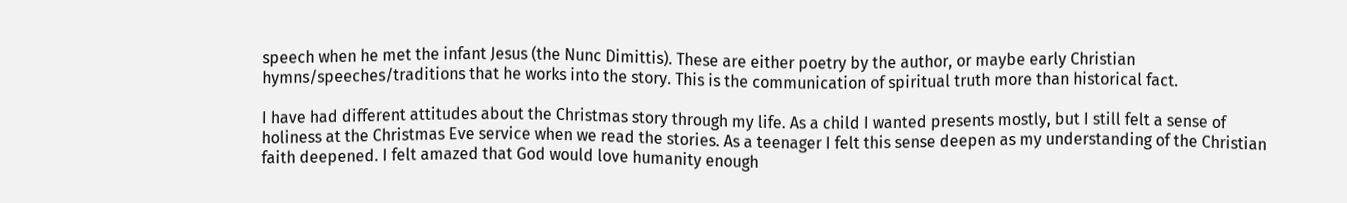speech when he met the infant Jesus (the Nunc Dimittis). These are either poetry by the author, or maybe early Christian hymns/speeches/traditions that he works into the story. This is the communication of spiritual truth more than historical fact.

I have had different attitudes about the Christmas story through my life. As a child I wanted presents mostly, but I still felt a sense of holiness at the Christmas Eve service when we read the stories. As a teenager I felt this sense deepen as my understanding of the Christian faith deepened. I felt amazed that God would love humanity enough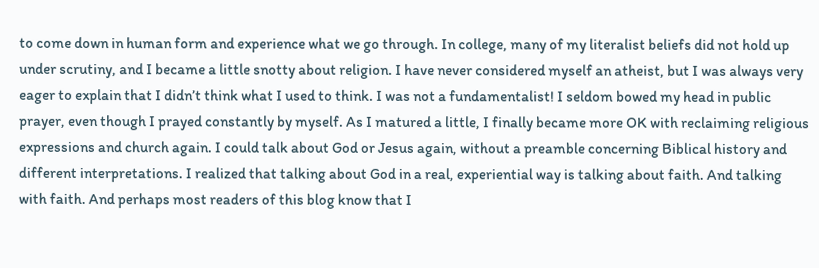to come down in human form and experience what we go through. In college, many of my literalist beliefs did not hold up under scrutiny, and I became a little snotty about religion. I have never considered myself an atheist, but I was always very eager to explain that I didn’t think what I used to think. I was not a fundamentalist! I seldom bowed my head in public prayer, even though I prayed constantly by myself. As I matured a little, I finally became more OK with reclaiming religious expressions and church again. I could talk about God or Jesus again, without a preamble concerning Biblical history and different interpretations. I realized that talking about God in a real, experiential way is talking about faith. And talking with faith. And perhaps most readers of this blog know that I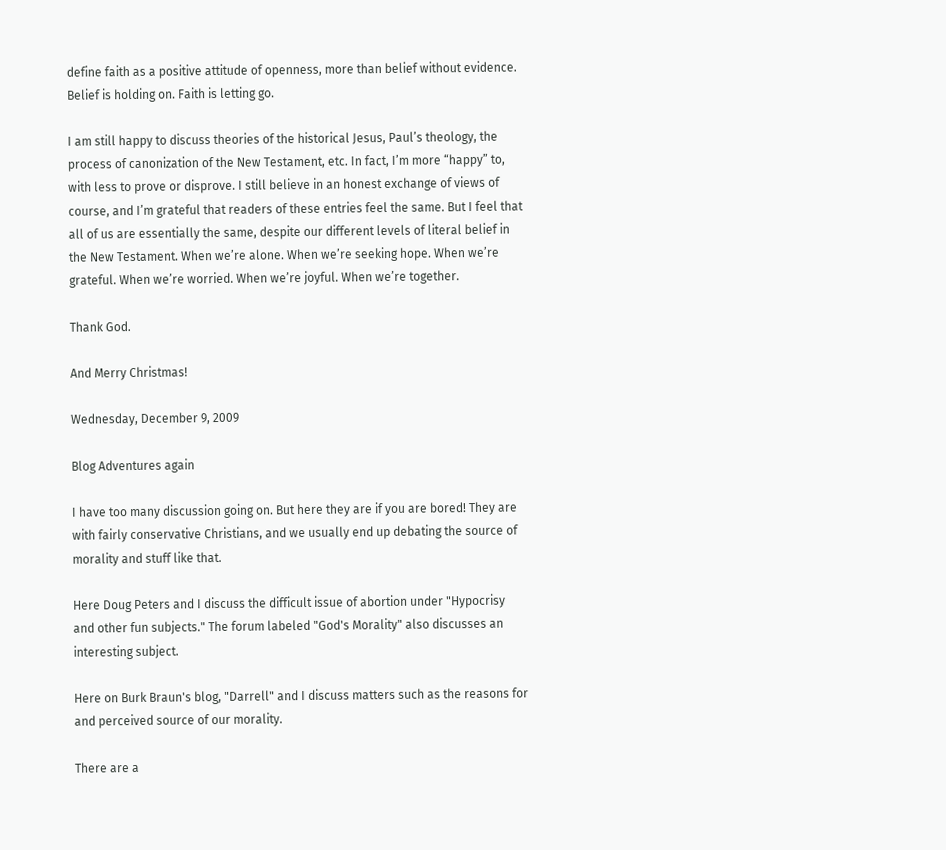define faith as a positive attitude of openness, more than belief without evidence. Belief is holding on. Faith is letting go.

I am still happy to discuss theories of the historical Jesus, Paul’s theology, the process of canonization of the New Testament, etc. In fact, I’m more “happy” to, with less to prove or disprove. I still believe in an honest exchange of views of course, and I’m grateful that readers of these entries feel the same. But I feel that all of us are essentially the same, despite our different levels of literal belief in the New Testament. When we’re alone. When we’re seeking hope. When we’re grateful. When we’re worried. When we’re joyful. When we’re together.

Thank God.

And Merry Christmas!

Wednesday, December 9, 2009

Blog Adventures again

I have too many discussion going on. But here they are if you are bored! They are with fairly conservative Christians, and we usually end up debating the source of morality and stuff like that.

Here Doug Peters and I discuss the difficult issue of abortion under "Hypocrisy and other fun subjects." The forum labeled "God's Morality" also discusses an interesting subject.

Here on Burk Braun's blog, "Darrell" and I discuss matters such as the reasons for and perceived source of our morality.

There are a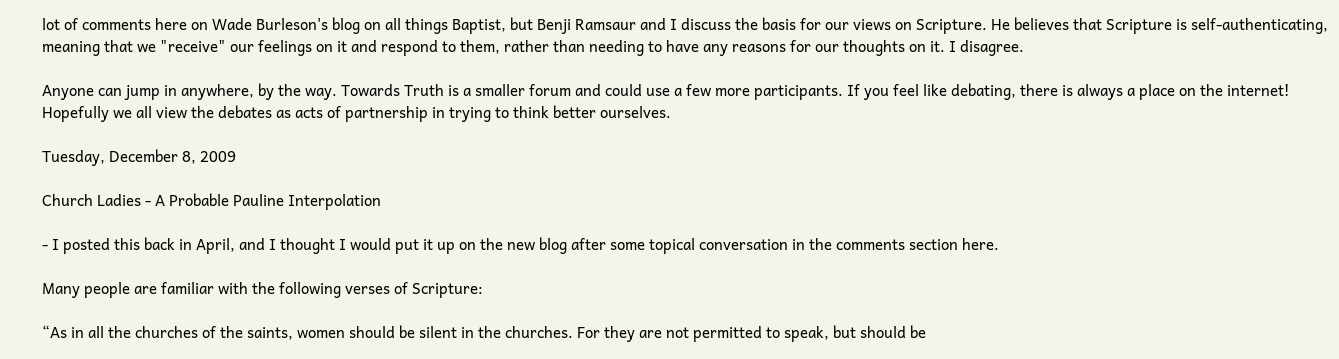lot of comments here on Wade Burleson's blog on all things Baptist, but Benji Ramsaur and I discuss the basis for our views on Scripture. He believes that Scripture is self-authenticating, meaning that we "receive" our feelings on it and respond to them, rather than needing to have any reasons for our thoughts on it. I disagree.

Anyone can jump in anywhere, by the way. Towards Truth is a smaller forum and could use a few more participants. If you feel like debating, there is always a place on the internet! Hopefully we all view the debates as acts of partnership in trying to think better ourselves.

Tuesday, December 8, 2009

Church Ladies - A Probable Pauline Interpolation

- I posted this back in April, and I thought I would put it up on the new blog after some topical conversation in the comments section here.

Many people are familiar with the following verses of Scripture:

“As in all the churches of the saints, women should be silent in the churches. For they are not permitted to speak, but should be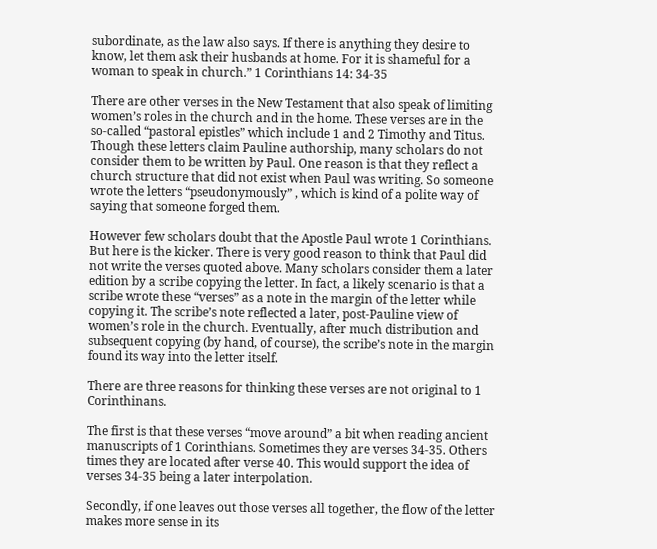subordinate, as the law also says. If there is anything they desire to know, let them ask their husbands at home. For it is shameful for a woman to speak in church.” 1 Corinthians 14: 34-35

There are other verses in the New Testament that also speak of limiting women’s roles in the church and in the home. These verses are in the so-called “pastoral epistles” which include 1 and 2 Timothy and Titus. Though these letters claim Pauline authorship, many scholars do not consider them to be written by Paul. One reason is that they reflect a church structure that did not exist when Paul was writing. So someone wrote the letters “pseudonymously” , which is kind of a polite way of saying that someone forged them.

However few scholars doubt that the Apostle Paul wrote 1 Corinthians. But here is the kicker. There is very good reason to think that Paul did not write the verses quoted above. Many scholars consider them a later edition by a scribe copying the letter. In fact, a likely scenario is that a scribe wrote these “verses” as a note in the margin of the letter while copying it. The scribe’s note reflected a later, post-Pauline view of women’s role in the church. Eventually, after much distribution and subsequent copying (by hand, of course), the scribe’s note in the margin found its way into the letter itself.

There are three reasons for thinking these verses are not original to 1 Corinthinans.

The first is that these verses “move around” a bit when reading ancient manuscripts of 1 Corinthians. Sometimes they are verses 34-35. Others times they are located after verse 40. This would support the idea of verses 34-35 being a later interpolation.

Secondly, if one leaves out those verses all together, the flow of the letter makes more sense in its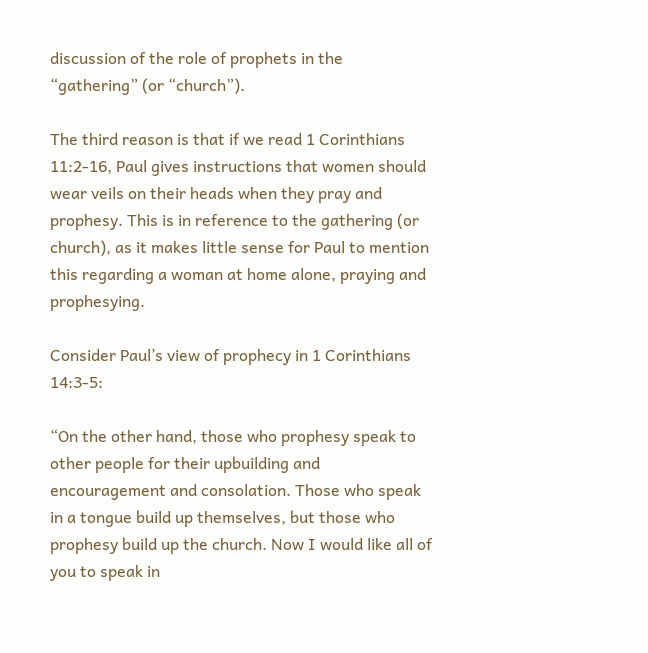discussion of the role of prophets in the “gathering” (or “church”).

The third reason is that if we read 1 Corinthians 11:2-16, Paul gives instructions that women should wear veils on their heads when they pray and prophesy. This is in reference to the gathering (or church), as it makes little sense for Paul to mention this regarding a woman at home alone, praying and prophesying.

Consider Paul’s view of prophecy in 1 Corinthians 14:3-5:

“On the other hand, those who prophesy speak to other people for their upbuilding and encouragement and consolation. Those who speak in a tongue build up themselves, but those who prophesy build up the church. Now I would like all of you to speak in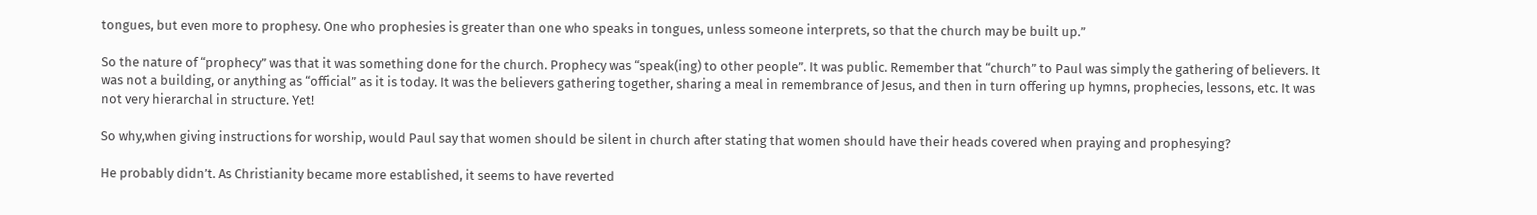tongues, but even more to prophesy. One who prophesies is greater than one who speaks in tongues, unless someone interprets, so that the church may be built up.”

So the nature of “prophecy” was that it was something done for the church. Prophecy was “speak(ing) to other people”. It was public. Remember that “church” to Paul was simply the gathering of believers. It was not a building, or anything as “official” as it is today. It was the believers gathering together, sharing a meal in remembrance of Jesus, and then in turn offering up hymns, prophecies, lessons, etc. It was not very hierarchal in structure. Yet!

So why,when giving instructions for worship, would Paul say that women should be silent in church after stating that women should have their heads covered when praying and prophesying?

He probably didn’t. As Christianity became more established, it seems to have reverted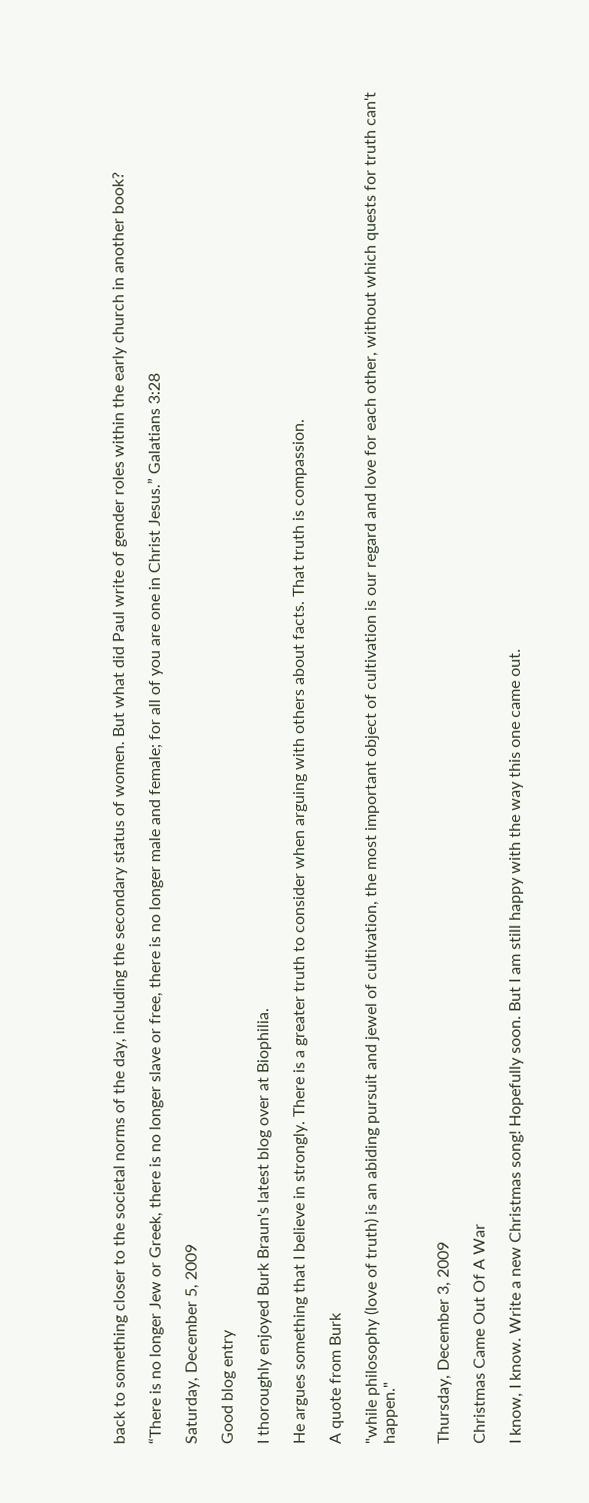back to something closer to the societal norms of the day, including the secondary status of women. But what did Paul write of gender roles within the early church in another book?

“There is no longer Jew or Greek, there is no longer slave or free, there is no longer male and female; for all of you are one in Christ Jesus.” Galatians 3:28

Saturday, December 5, 2009

Good blog entry

I thoroughly enjoyed Burk Braun's latest blog over at Biophilia.

He argues something that I believe in strongly. There is a greater truth to consider when arguing with others about facts. That truth is compassion.

A quote from Burk

"while philosophy (love of truth) is an abiding pursuit and jewel of cultivation, the most important object of cultivation is our regard and love for each other, without which quests for truth can't happen."


Thursday, December 3, 2009

Christmas Came Out Of A War

I know, I know. Write a new Christmas song! Hopefully soon. But I am still happy with the way this one came out.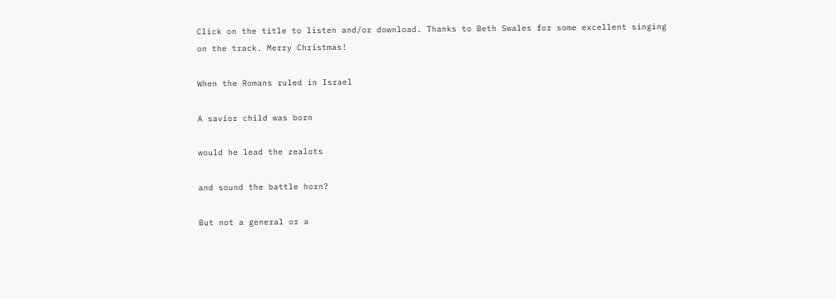Click on the title to listen and/or download. Thanks to Beth Swales for some excellent singing on the track. Merry Christmas!

When the Romans ruled in Israel

A savior child was born

would he lead the zealots

and sound the battle horn?

But not a general or a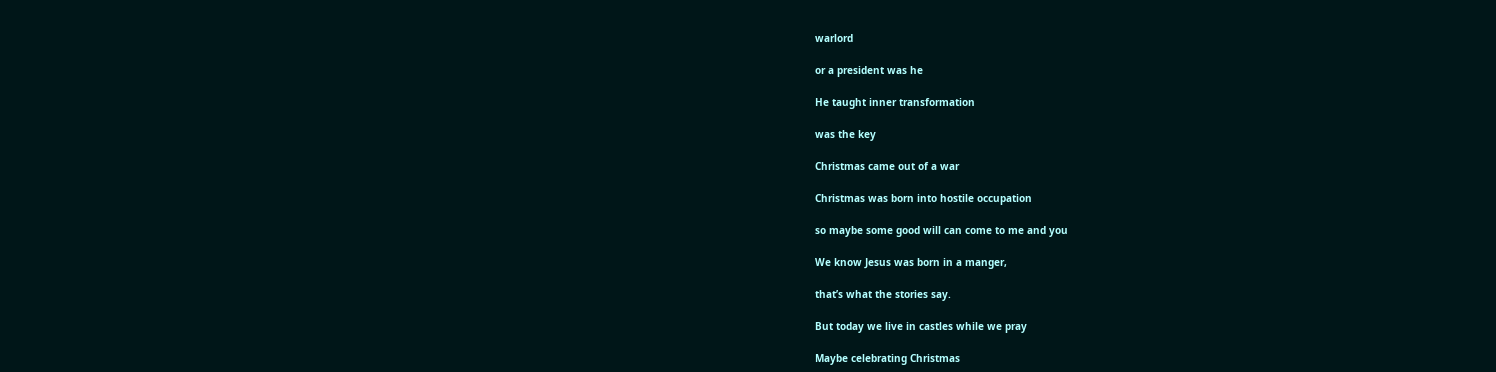warlord

or a president was he

He taught inner transformation

was the key

Christmas came out of a war

Christmas was born into hostile occupation

so maybe some good will can come to me and you

We know Jesus was born in a manger,

that’s what the stories say.

But today we live in castles while we pray

Maybe celebrating Christmas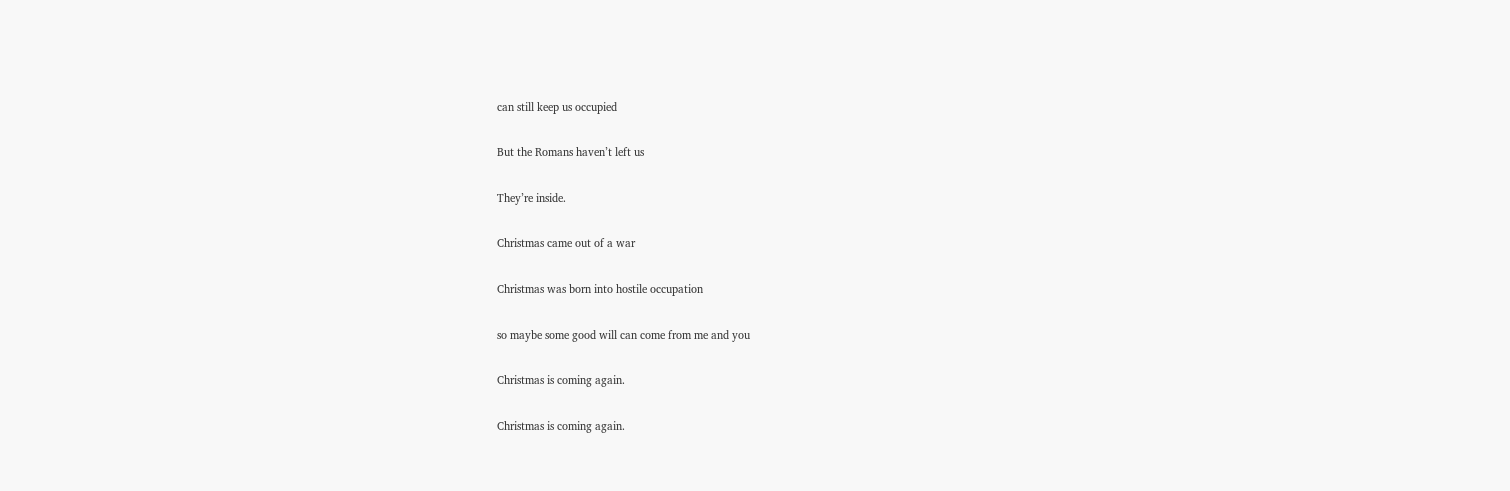can still keep us occupied

But the Romans haven’t left us

They’re inside.

Christmas came out of a war

Christmas was born into hostile occupation

so maybe some good will can come from me and you

Christmas is coming again.

Christmas is coming again.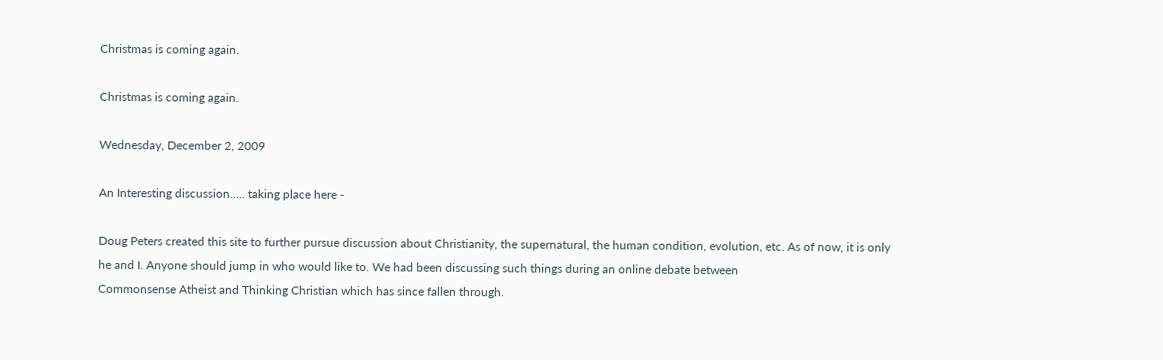Christmas is coming again.

Christmas is coming again.

Wednesday, December 2, 2009

An Interesting discussion..... taking place here -

Doug Peters created this site to further pursue discussion about Christianity, the supernatural, the human condition, evolution, etc. As of now, it is only he and I. Anyone should jump in who would like to. We had been discussing such things during an online debate between
Commonsense Atheist and Thinking Christian which has since fallen through.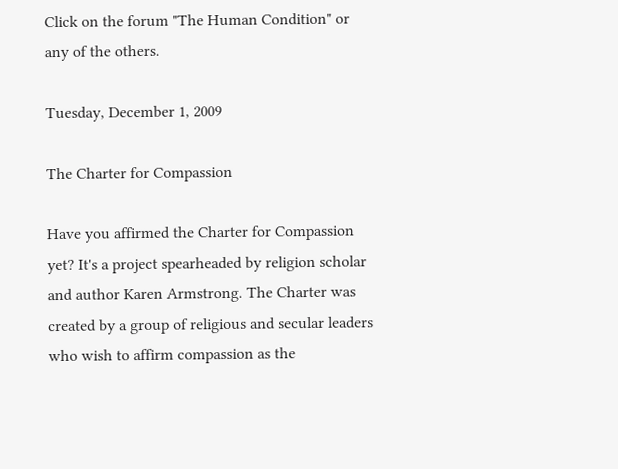Click on the forum "The Human Condition" or any of the others.

Tuesday, December 1, 2009

The Charter for Compassion

Have you affirmed the Charter for Compassion yet? It's a project spearheaded by religion scholar and author Karen Armstrong. The Charter was created by a group of religious and secular leaders who wish to affirm compassion as the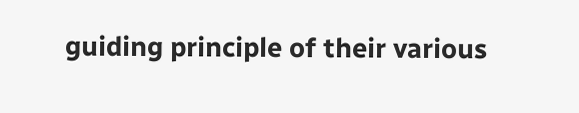guiding principle of their various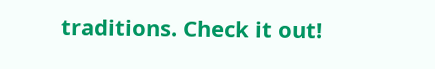traditions. Check it out!